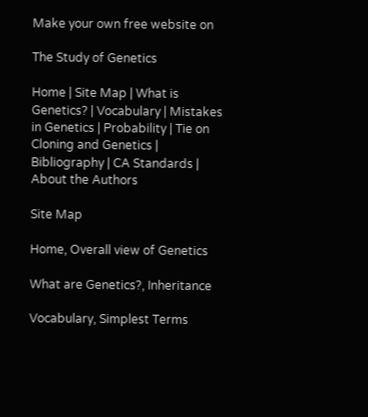Make your own free website on

The Study of Genetics

Home | Site Map | What is Genetics? | Vocabulary | Mistakes in Genetics | Probability | Tie on Cloning and Genetics | Bibliography | CA Standards | About the Authors

Site Map

Home, Overall view of Genetics

What are Genetics?, Inheritance

Vocabulary, Simplest Terms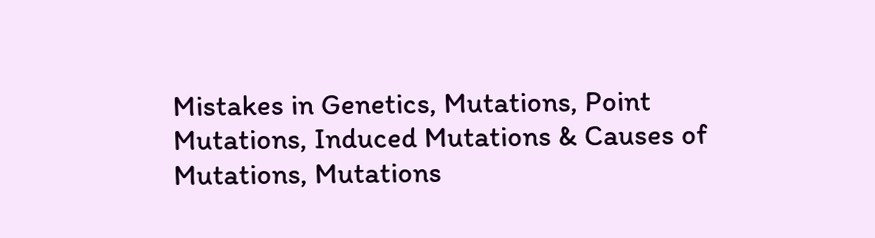Mistakes in Genetics, Mutations, Point Mutations, Induced Mutations & Causes of Mutations, Mutations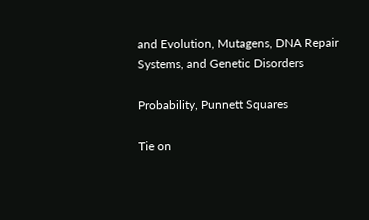and Evolution, Mutagens, DNA Repair Systems, and Genetic Disorders

Probability, Punnett Squares

Tie on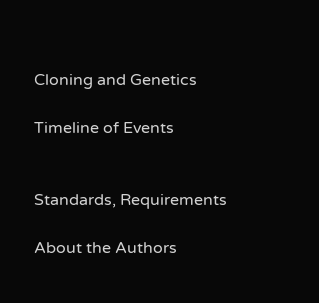Cloning and Genetics

Timeline of Events


Standards, Requirements

About the Authors